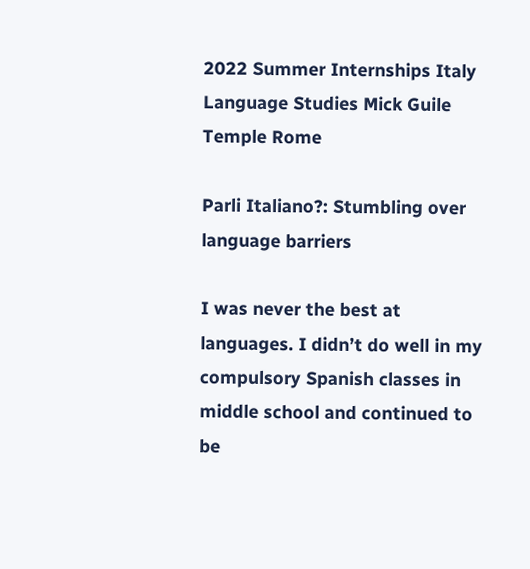2022 Summer Internships Italy Language Studies Mick Guile Temple Rome

Parli Italiano?: Stumbling over language barriers

I was never the best at languages. I didn’t do well in my compulsory Spanish classes in middle school and continued to be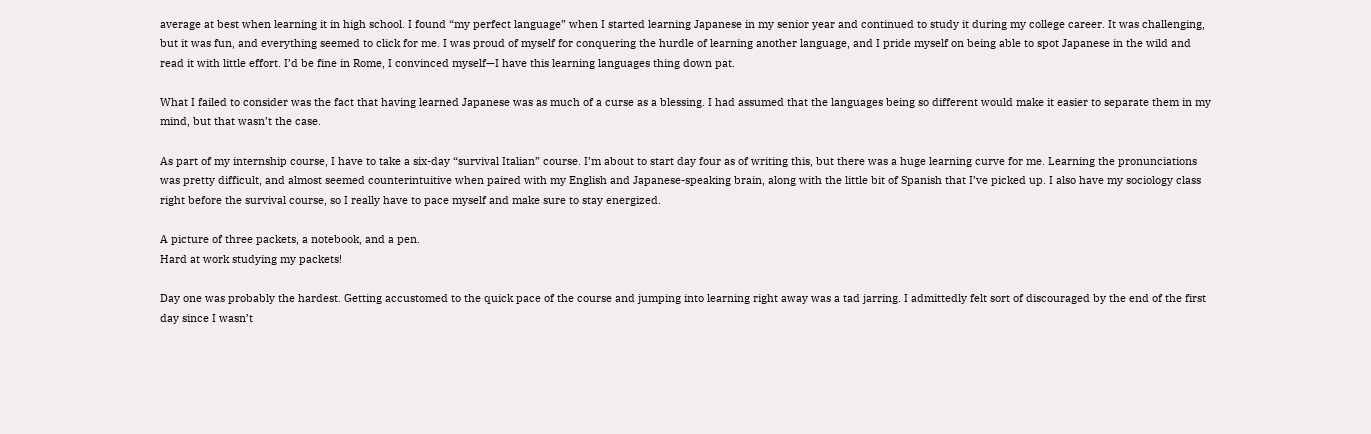average at best when learning it in high school. I found “my perfect language” when I started learning Japanese in my senior year and continued to study it during my college career. It was challenging, but it was fun, and everything seemed to click for me. I was proud of myself for conquering the hurdle of learning another language, and I pride myself on being able to spot Japanese in the wild and read it with little effort. I’d be fine in Rome, I convinced myself—I have this learning languages thing down pat.

What I failed to consider was the fact that having learned Japanese was as much of a curse as a blessing. I had assumed that the languages being so different would make it easier to separate them in my mind, but that wasn’t the case.

As part of my internship course, I have to take a six-day “survival Italian” course. I’m about to start day four as of writing this, but there was a huge learning curve for me. Learning the pronunciations was pretty difficult, and almost seemed counterintuitive when paired with my English and Japanese-speaking brain, along with the little bit of Spanish that I’ve picked up. I also have my sociology class right before the survival course, so I really have to pace myself and make sure to stay energized.

A picture of three packets, a notebook, and a pen.
Hard at work studying my packets!

Day one was probably the hardest. Getting accustomed to the quick pace of the course and jumping into learning right away was a tad jarring. I admittedly felt sort of discouraged by the end of the first day since I wasn’t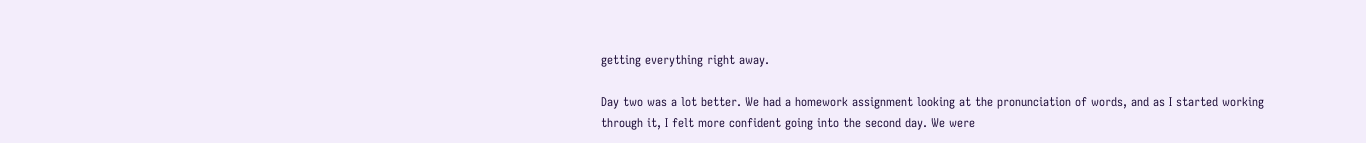getting everything right away.

Day two was a lot better. We had a homework assignment looking at the pronunciation of words, and as I started working through it, I felt more confident going into the second day. We were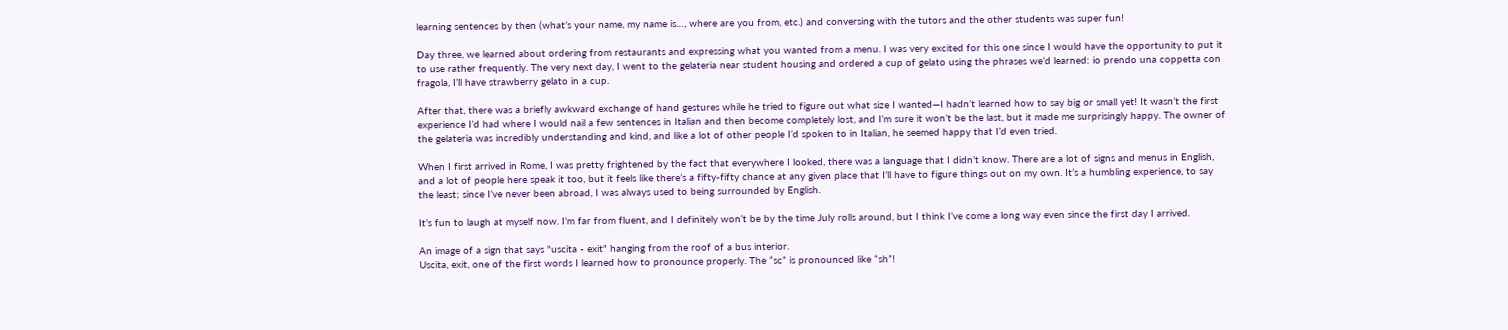learning sentences by then (what’s your name, my name is…, where are you from, etc.) and conversing with the tutors and the other students was super fun!

Day three, we learned about ordering from restaurants and expressing what you wanted from a menu. I was very excited for this one since I would have the opportunity to put it to use rather frequently. The very next day, I went to the gelateria near student housing and ordered a cup of gelato using the phrases we’d learned: io prendo una coppetta con fragola, I’ll have strawberry gelato in a cup.

After that, there was a briefly awkward exchange of hand gestures while he tried to figure out what size I wanted—I hadn’t learned how to say big or small yet! It wasn’t the first experience I’d had where I would nail a few sentences in Italian and then become completely lost, and I’m sure it won’t be the last, but it made me surprisingly happy. The owner of the gelateria was incredibly understanding and kind, and like a lot of other people I’d spoken to in Italian, he seemed happy that I’d even tried.

When I first arrived in Rome, I was pretty frightened by the fact that everywhere I looked, there was a language that I didn’t know. There are a lot of signs and menus in English, and a lot of people here speak it too, but it feels like there’s a fifty-fifty chance at any given place that I’ll have to figure things out on my own. It’s a humbling experience, to say the least; since I’ve never been abroad, I was always used to being surrounded by English.

It’s fun to laugh at myself now. I’m far from fluent, and I definitely won’t be by the time July rolls around, but I think I’ve come a long way even since the first day I arrived.

An image of a sign that says "uscita - exit" hanging from the roof of a bus interior.
Uscita, exit, one of the first words I learned how to pronounce properly. The “sc” is pronounced like “sh”!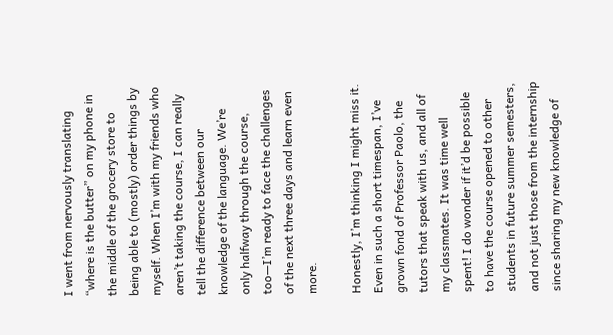I went from nervously translating “where is the butter” on my phone in the middle of the grocery store to being able to (mostly) order things by myself. When I’m with my friends who aren’t taking the course, I can really tell the difference between our knowledge of the language. We’re only halfway through the course, too—I’m ready to face the challenges of the next three days and learn even more.

Honestly, I’m thinking I might miss it. Even in such a short timespan, I’ve grown fond of Professor Paolo, the tutors that speak with us, and all of my classmates. It was time well spent! I do wonder if it’d be possible to have the course opened to other students in future summer semesters, and not just those from the internship since sharing my new knowledge of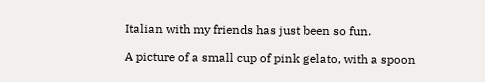Italian with my friends has just been so fun.

A picture of a small cup of pink gelato, with a spoon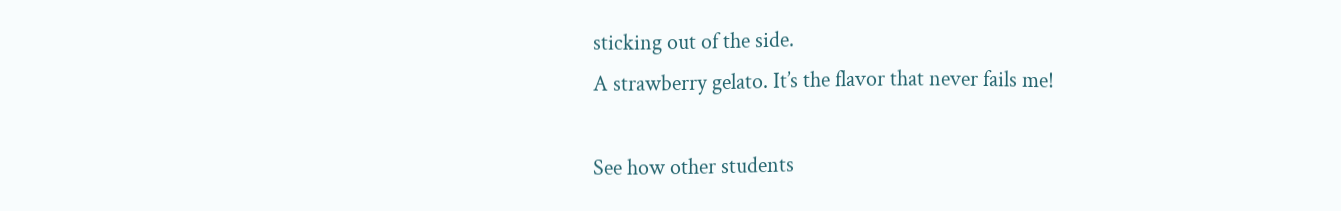sticking out of the side.
A strawberry gelato. It’s the flavor that never fails me!

See how other students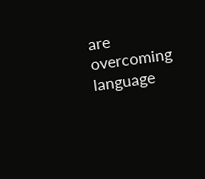are overcoming language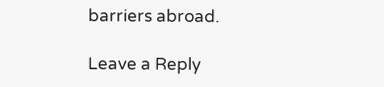barriers abroad.

Leave a Reply